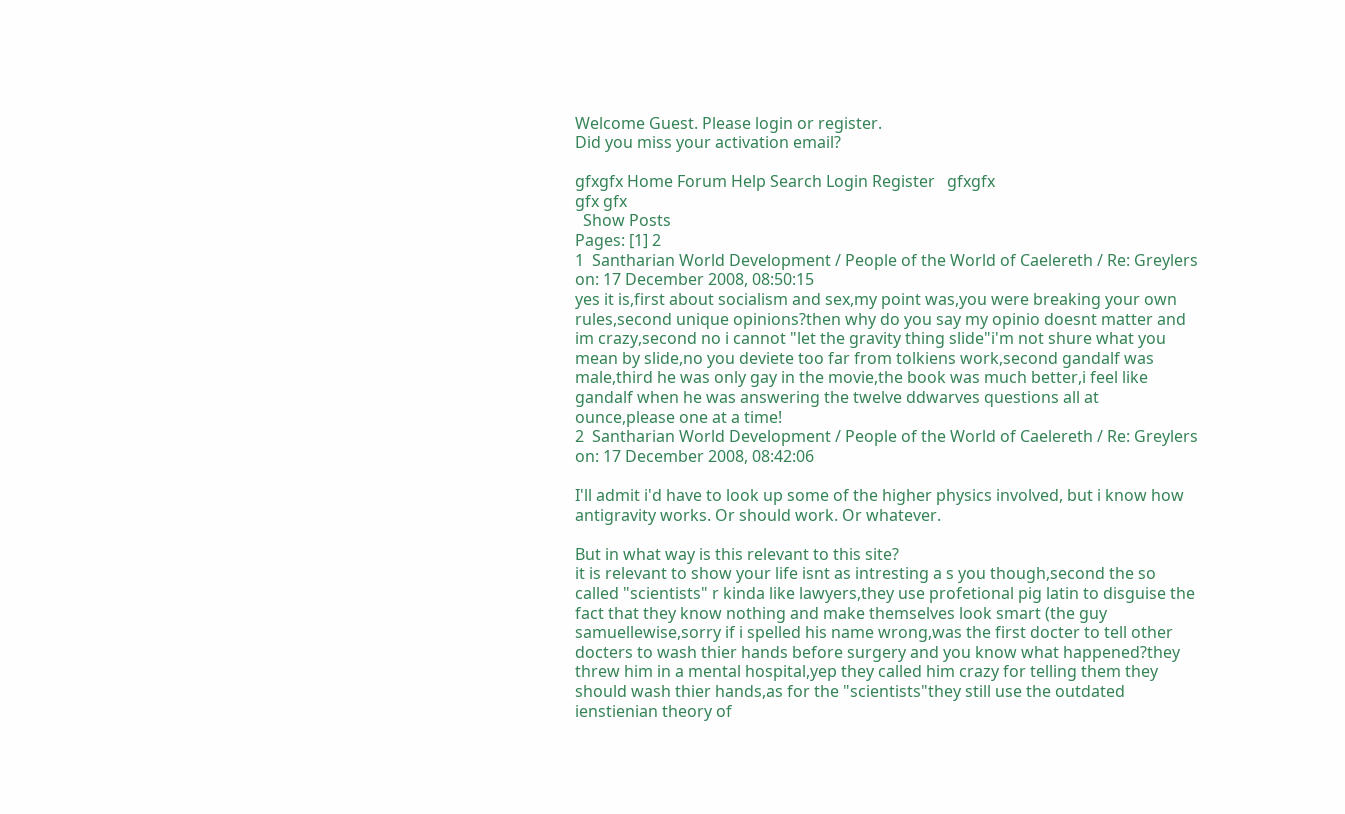Welcome Guest. Please login or register.
Did you miss your activation email?

gfxgfx Home Forum Help Search Login Register   gfxgfx
gfx gfx
  Show Posts
Pages: [1] 2
1  Santharian World Development / People of the World of Caelereth / Re: Greylers on: 17 December 2008, 08:50:15
yes it is,first about socialism and sex,my point was,you were breaking your own rules,second unique opinions?then why do you say my opinio doesnt matter and im crazy,second no i cannot "let the gravity thing slide"i'm not shure what you mean by slide,no you deviete too far from tolkiens work,second gandalf was male,third he was only gay in the movie,the book was much better,i feel like gandalf when he was answering the twelve ddwarves questions all at ounce,please one at a time!
2  Santharian World Development / People of the World of Caelereth / Re: Greylers on: 17 December 2008, 08:42:06

I'll admit i'd have to look up some of the higher physics involved, but i know how antigravity works. Or should work. Or whatever.

But in what way is this relevant to this site?
it is relevant to show your life isnt as intresting a s you though,second the so called "scientists" r kinda like lawyers,they use profetional pig latin to disguise the fact that they know nothing and make themselves look smart (the guy samuellewise,sorry if i spelled his name wrong,was the first docter to tell other docters to wash thier hands before surgery and you know what happened?they threw him in a mental hospital,yep they called him crazy for telling them they should wash thier hands,as for the "scientists"they still use the outdated ienstienian theory of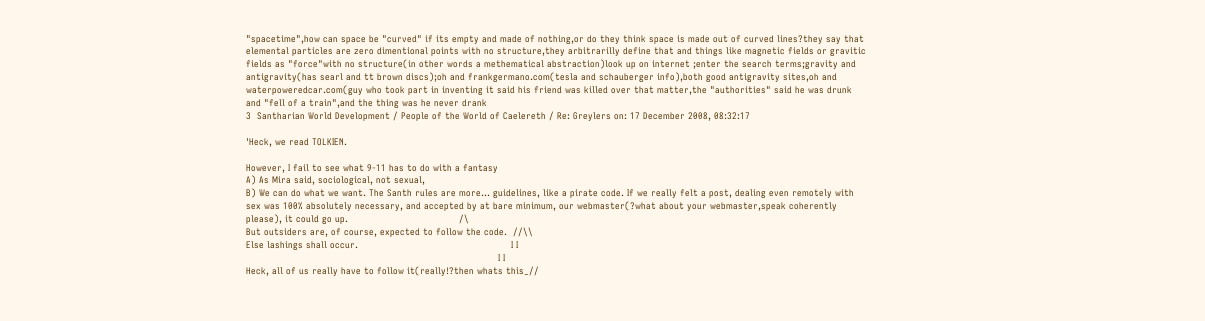"spacetime",how can space be "curved" if its empty and made of nothing,or do they think space is made out of curved lines?they say that elemental particles are zero dimentional points with no structure,they arbitrarilly define that and things like magnetic fields or gravitic fields as "force"with no structure(in other words a methematical abstraction)look up on internet ;enter the search terms;gravity and antigravity(has searl and tt brown discs);oh and frankgermano.com(tesla and schauberger info),both good antigravity sites,oh and waterpoweredcar.com(guy who took part in inventing it said his friend was killed over that matter,the "authorities" said he was drunk and "fell of a train",and the thing was he never drank
3  Santharian World Development / People of the World of Caelereth / Re: Greylers on: 17 December 2008, 08:32:17

'Heck, we read TOLKIEN.

However, I fail to see what 9-11 has to do with a fantasy
A) As Mira said, sociological, not sexual,
B) We can do what we want. The Santh rules are more... guidelines, like a pirate code. If we really felt a post, dealing even remotely with sex was 100% absolutely necessary, and accepted by at bare minimum, our webmaster(?what about your webmaster,speak coherently please), it could go up.                                     /\
But outsiders are, of course, expected to follow the code.  //\\
Else lashings shall occur.                                                   I I
                                                                                    I I
Heck, all of us really have to follow it(really!?then whats this_//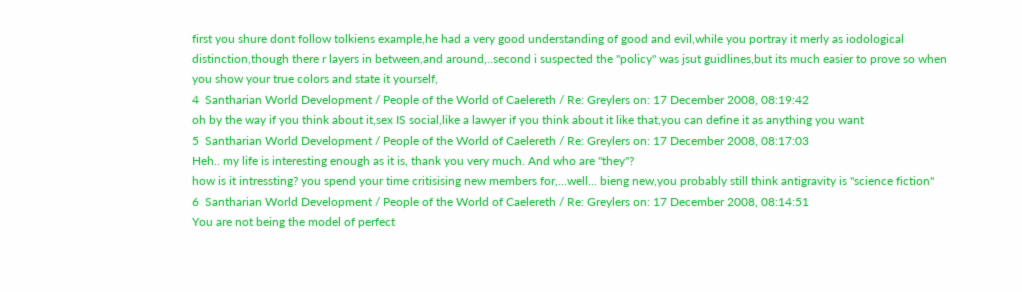first you shure dont follow tolkiens example,he had a very good understanding of good and evil,while you portray it merly as iodological distinction,though there r layers in between,and around,..second i suspected the "policy" was jsut guidlines,but its much easier to prove so when you show your true colors and state it yourself,
4  Santharian World Development / People of the World of Caelereth / Re: Greylers on: 17 December 2008, 08:19:42
oh by the way if you think about it,sex IS social,like a lawyer if you think about it like that,you can define it as anything you want
5  Santharian World Development / People of the World of Caelereth / Re: Greylers on: 17 December 2008, 08:17:03
Heh.. my life is interesting enough as it is, thank you very much. And who are "they"?
how is it intressting? you spend your time critisising new members for,...well... bieng new,you probably still think antigravity is "science fiction"
6  Santharian World Development / People of the World of Caelereth / Re: Greylers on: 17 December 2008, 08:14:51
You are not being the model of perfect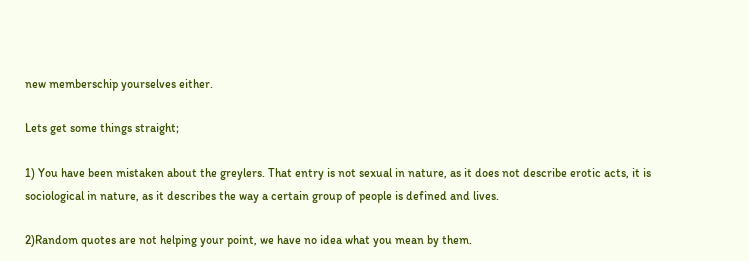new memberschip yourselves either.

Lets get some things straight;

1) You have been mistaken about the greylers. That entry is not sexual in nature, as it does not describe erotic acts, it is sociological in nature, as it describes the way a certain group of people is defined and lives.

2)Random quotes are not helping your point, we have no idea what you mean by them.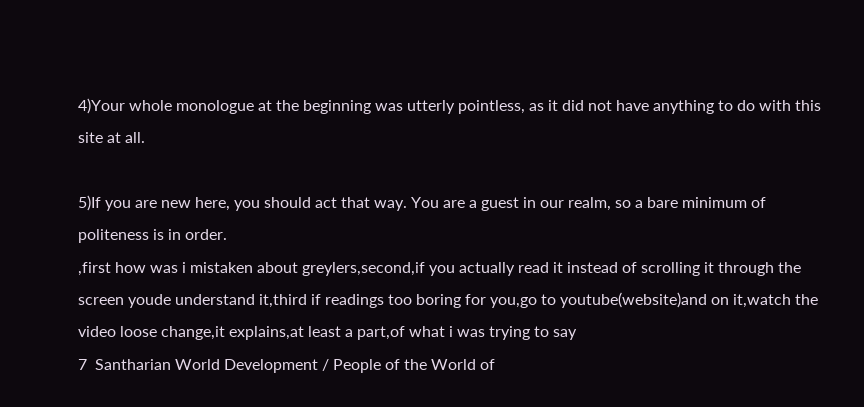4)Your whole monologue at the beginning was utterly pointless, as it did not have anything to do with this site at all.

5)If you are new here, you should act that way. You are a guest in our realm, so a bare minimum of politeness is in order.
,first how was i mistaken about greylers,second,if you actually read it instead of scrolling it through the screen youde understand it,third if readings too boring for you,go to youtube(website)and on it,watch the video loose change,it explains,at least a part,of what i was trying to say
7  Santharian World Development / People of the World of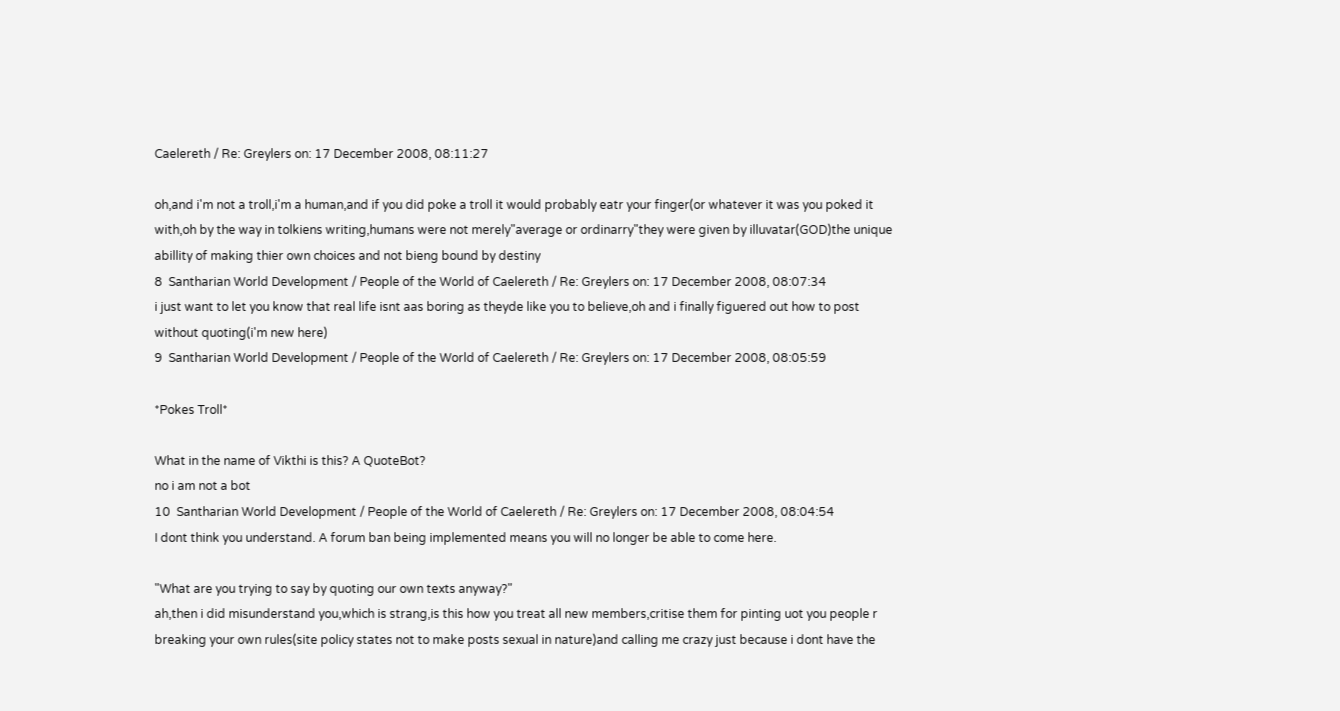Caelereth / Re: Greylers on: 17 December 2008, 08:11:27

oh,and i'm not a troll,i'm a human,and if you did poke a troll it would probably eatr your finger(or whatever it was you poked it with,oh by the way in tolkiens writing,humans were not merely"average or ordinarry"they were given by illuvatar(GOD)the unique abillity of making thier own choices and not bieng bound by destiny
8  Santharian World Development / People of the World of Caelereth / Re: Greylers on: 17 December 2008, 08:07:34
i just want to let you know that real life isnt aas boring as theyde like you to believe,oh and i finally figuered out how to post without quoting(i'm new here)
9  Santharian World Development / People of the World of Caelereth / Re: Greylers on: 17 December 2008, 08:05:59

*Pokes Troll*

What in the name of Vikthi is this? A QuoteBot?
no i am not a bot
10  Santharian World Development / People of the World of Caelereth / Re: Greylers on: 17 December 2008, 08:04:54
I dont think you understand. A forum ban being implemented means you will no longer be able to come here.

"What are you trying to say by quoting our own texts anyway?"
ah,then i did misunderstand you,which is strang,is this how you treat all new members,critise them for pinting uot you people r breaking your own rules(site policy states not to make posts sexual in nature)and calling me crazy just because i dont have the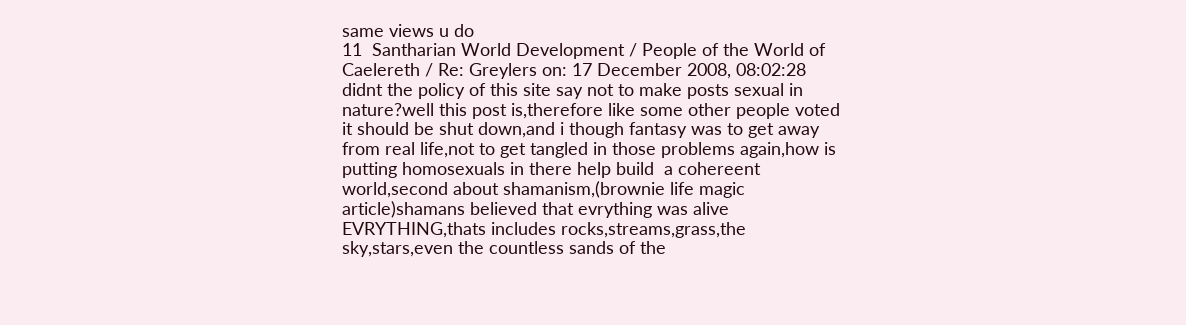same views u do
11  Santharian World Development / People of the World of Caelereth / Re: Greylers on: 17 December 2008, 08:02:28
didnt the policy of this site say not to make posts sexual in nature?well this post is,therefore like some other people voted it should be shut down,and i though fantasy was to get away from real life,not to get tangled in those problems again,how is putting homosexuals in there help build  a cohereent world,second about shamanism,(brownie life magic article)shamans believed that evrything was alive EVRYTHING,thats includes rocks,streams,grass,the sky,stars,even the countless sands of the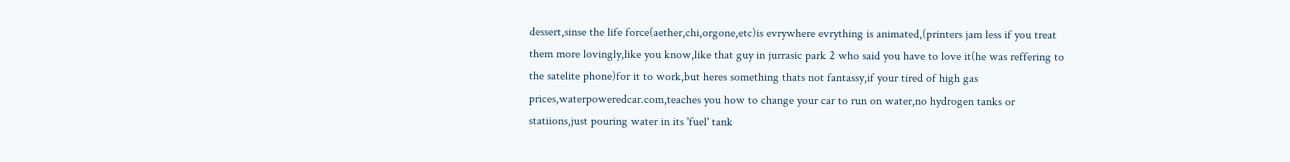dessert,sinse the life force(aether,chi,orgone,etc)is evrywhere evrything is animated,(printers jam less if you treat them more lovingly,like you know,like that guy in jurrasic park 2 who said you have to love it(he was reffering to the satelite phone)for it to work,but heres something thats not fantassy,if your tired of high gas prices,waterpoweredcar.com,teaches you how to change your car to run on water,no hydrogen tanks or statiions,just pouring water in its 'fuel' tank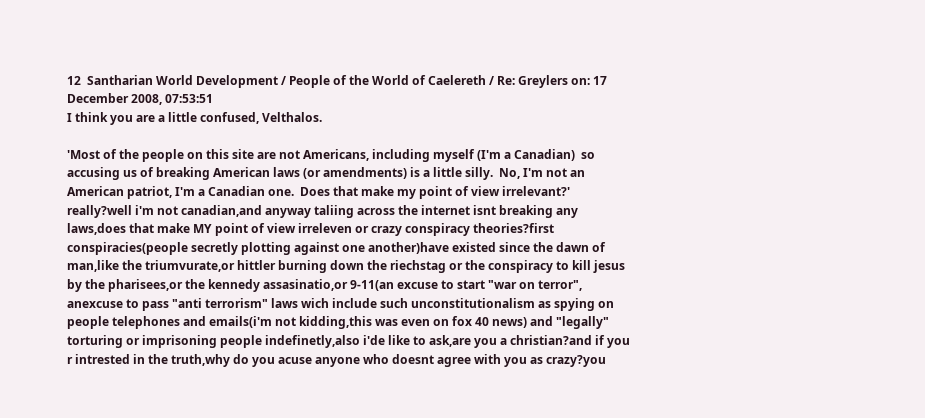12  Santharian World Development / People of the World of Caelereth / Re: Greylers on: 17 December 2008, 07:53:51
I think you are a little confused, Velthalos.

'Most of the people on this site are not Americans, including myself (I'm a Canadian)  so accusing us of breaking American laws (or amendments) is a little silly.  No, I'm not an American patriot, I'm a Canadian one.  Does that make my point of view irrelevant?'
really?well i'm not canadian,and anyway taliing across the internet isnt breaking any laws,does that make MY point of view irreleven or crazy conspiracy theories?first conspiracies(people secretly plotting against one another)have existed since the dawn of man,like the triumvurate,or hittler burning down the riechstag or the conspiracy to kill jesus by the pharisees,or the kennedy assasinatio,or 9-11(an excuse to start "war on terror", anexcuse to pass "anti terrorism" laws wich include such unconstitutionalism as spying on people telephones and emails(i'm not kidding,this was even on fox 40 news) and "legally" torturing or imprisoning people indefinetly,also i'de like to ask,are you a christian?and if you r intrested in the truth,why do you acuse anyone who doesnt agree with you as crazy?you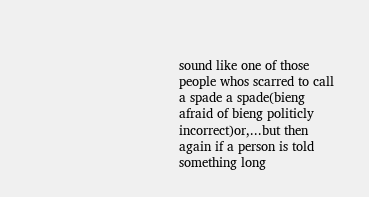sound like one of those people whos scarred to call a spade a spade(bieng afraid of bieng politicly incorrect)or,...but then again if a person is told something long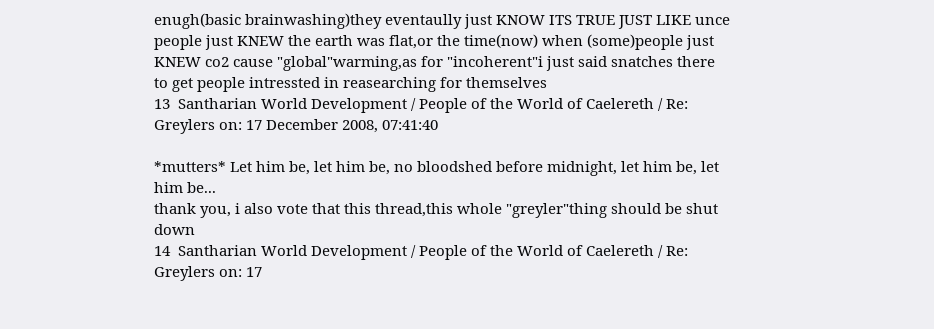enugh(basic brainwashing)they eventaully just KNOW ITS TRUE JUST LIKE unce people just KNEW the earth was flat,or the time(now) when (some)people just KNEW co2 cause "global"warming,as for "incoherent"i just said snatches there to get people intressted in reasearching for themselves
13  Santharian World Development / People of the World of Caelereth / Re: Greylers on: 17 December 2008, 07:41:40

*mutters* Let him be, let him be, no bloodshed before midnight, let him be, let him be...
thank you, i also vote that this thread,this whole "greyler"thing should be shut down
14  Santharian World Development / People of the World of Caelereth / Re: Greylers on: 17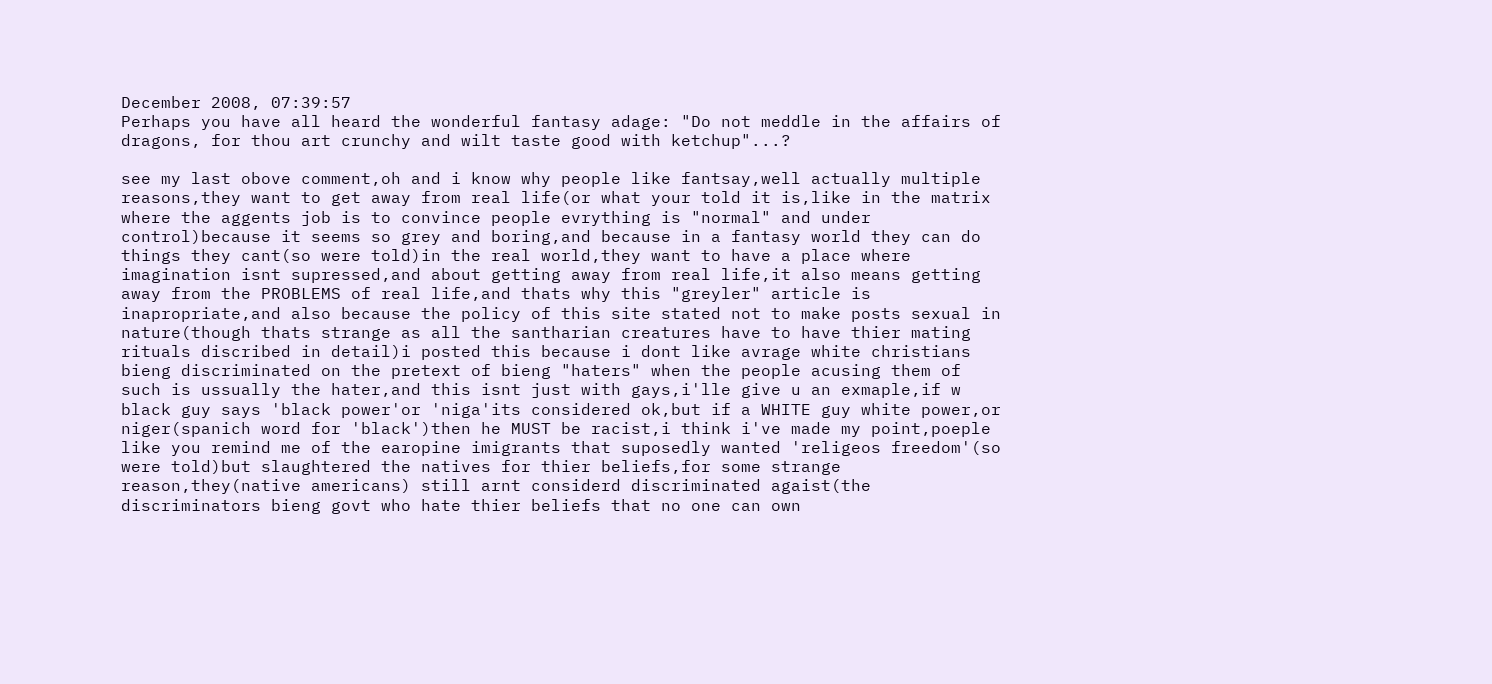December 2008, 07:39:57
Perhaps you have all heard the wonderful fantasy adage: "Do not meddle in the affairs of dragons, for thou art crunchy and wilt taste good with ketchup"...?

see my last obove comment,oh and i know why people like fantsay,well actually multiple reasons,they want to get away from real life(or what your told it is,like in the matrix where the aggents job is to convince people evrything is "normal" and under control)because it seems so grey and boring,and because in a fantasy world they can do things they cant(so were told)in the real world,they want to have a place where imagination isnt supressed,and about getting away from real life,it also means getting away from the PROBLEMS of real life,and thats why this "greyler" article is inapropriate,and also because the policy of this site stated not to make posts sexual in nature(though thats strange as all the santharian creatures have to have thier mating rituals discribed in detail)i posted this because i dont like avrage white christians bieng discriminated on the pretext of bieng "haters" when the people acusing them of such is ussually the hater,and this isnt just with gays,i'lle give u an exmaple,if w black guy says 'black power'or 'niga'its considered ok,but if a WHITE guy white power,or niger(spanich word for 'black')then he MUST be racist,i think i've made my point,poeple like you remind me of the earopine imigrants that suposedly wanted 'religeos freedom'(so were told)but slaughtered the natives for thier beliefs,for some strange reason,they(native americans) still arnt considerd discriminated agaist(the discriminators bieng govt who hate thier beliefs that no one can own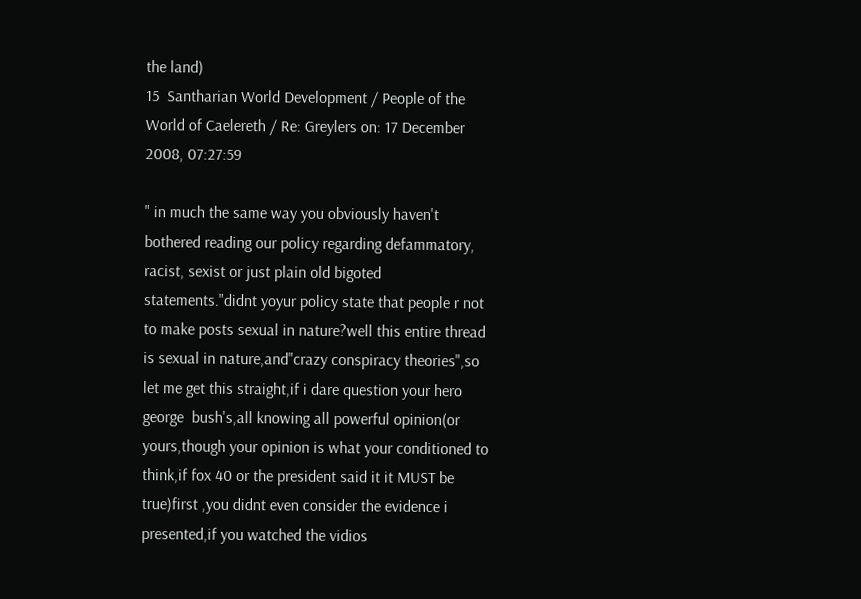the land)
15  Santharian World Development / People of the World of Caelereth / Re: Greylers on: 17 December 2008, 07:27:59

" in much the same way you obviously haven't bothered reading our policy regarding defammatory, racist, sexist or just plain old bigoted statements."didnt yoyur policy state that people r not to make posts sexual in nature?well this entire thread is sexual in nature,and"crazy conspiracy theories",so let me get this straight,if i dare question your hero george  bush's,all knowing all powerful opinion(or yours,though your opinion is what your conditioned to think,if fox 40 or the president said it it MUST be true)first ,you didnt even consider the evidence i presented,if you watched the vidios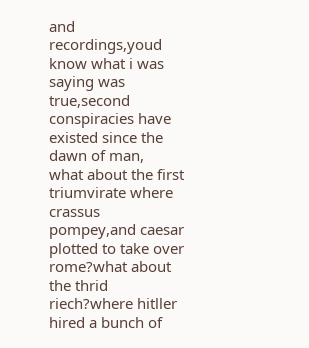and recordings,youd know what i was saying was true,second conspiracies have existed since the dawn of man,
what about the first triumvirate where crassus pompey,and caesar plotted to take over rome?what about the thrid riech?where hitller hired a bunch of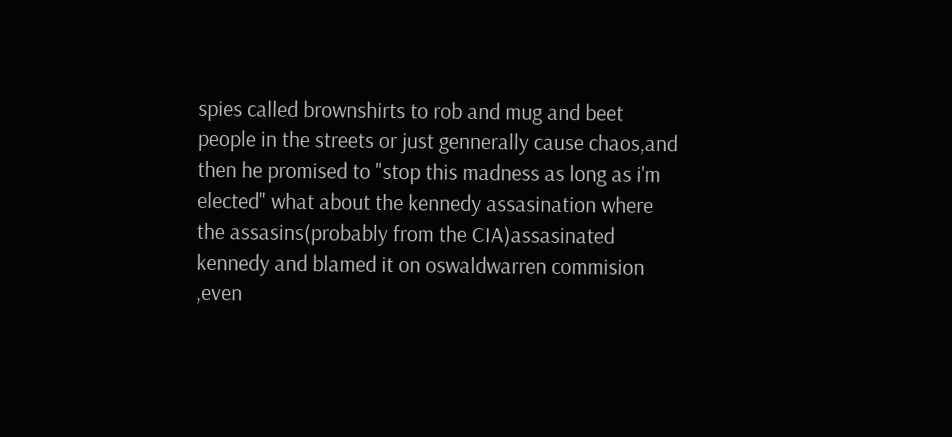spies called brownshirts to rob and mug and beet people in the streets or just gennerally cause chaos,and then he promised to "stop this madness as long as i'm elected" what about the kennedy assasination where the assasins(probably from the CIA)assasinated kennedy and blamed it on oswaldwarren commision  ,even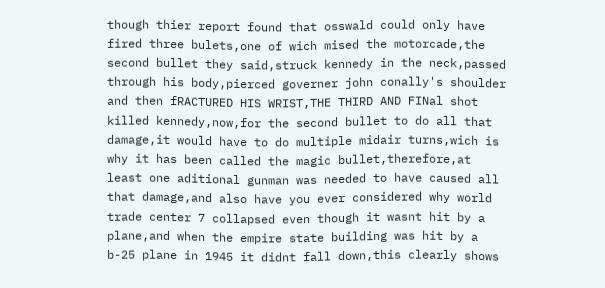though thier report found that osswald could only have fired three bulets,one of wich mised the motorcade,the second bullet they said,struck kennedy in the neck,passed through his body,pierced governer john conally's shoulder and then fRACTURED HIS WRIST,THE THIRD AND FINal shot killed kennedy,now,for the second bullet to do all that damage,it would have to do multiple midair turns,wich is why it has been called the magic bullet,therefore,at least one aditional gunman was needed to have caused all that damage,and also have you ever considered why world trade center 7 collapsed even though it wasnt hit by a plane,and when the empire state building was hit by a b-25 plane in 1945 it didnt fall down,this clearly shows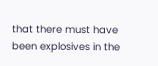that there must have been explosives in the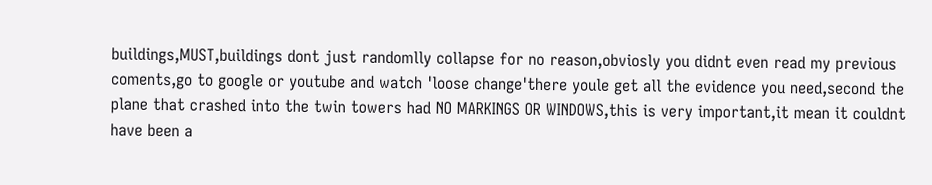buildings,MUST,buildings dont just randomlly collapse for no reason,obviosly you didnt even read my previous coments,go to google or youtube and watch 'loose change'there youle get all the evidence you need,second the plane that crashed into the twin towers had NO MARKINGS OR WINDOWS,this is very important,it mean it couldnt have been a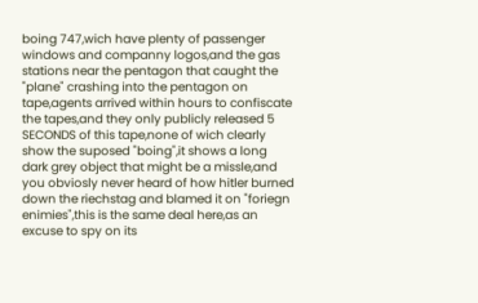boing 747,wich have plenty of passenger windows and companny logos,and the gas stations near the pentagon that caught the "plane" crashing into the pentagon on tape,agents arrived within hours to confiscate the tapes,and they only publicly released 5 SECONDS of this tape,none of wich clearly show the suposed "boing",it shows a long dark grey object that might be a missle,and you obviosly never heard of how hitler burned down the riechstag and blamed it on "foriegn enimies",this is the same deal here,as an excuse to spy on its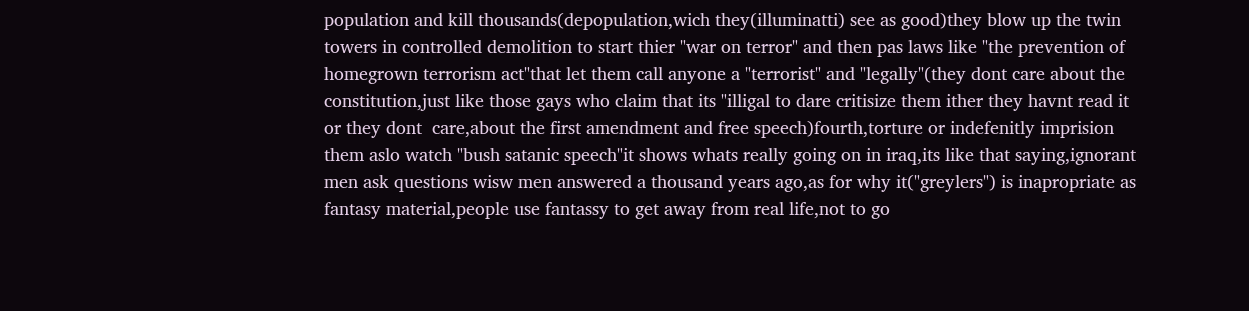population and kill thousands(depopulation,wich they(illuminatti) see as good)they blow up the twin towers in controlled demolition to start thier "war on terror" and then pas laws like "the prevention of homegrown terrorism act"that let them call anyone a "terrorist" and "legally"(they dont care about the constitution,just like those gays who claim that its "illigal to dare critisize them ither they havnt read it or they dont  care,about the first amendment and free speech)fourth,torture or indefenitly imprision them aslo watch "bush satanic speech"it shows whats really going on in iraq,its like that saying,ignorant men ask questions wisw men answered a thousand years ago,as for why it("greylers") is inapropriate as fantasy material,people use fantassy to get away from real life,not to go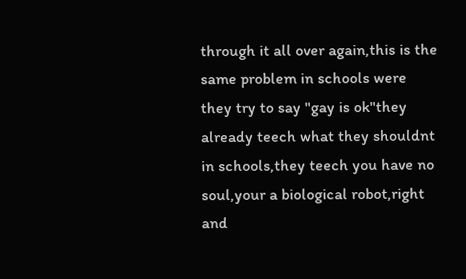through it all over again,this is the same problem in schools were they try to say "gay is ok"they already teech what they shouldnt in schools,they teech you have no soul,your a biological robot,right and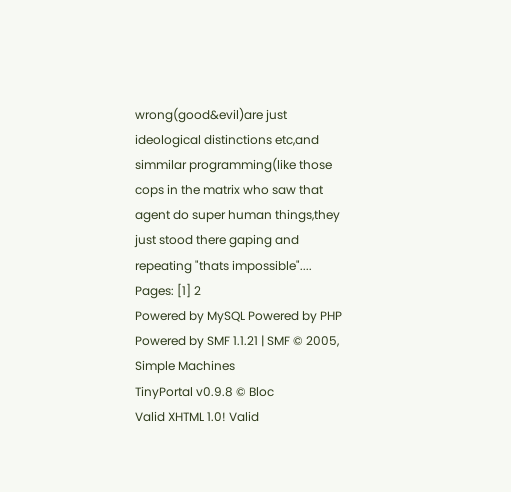wrong(good&evil)are just ideological distinctions etc,and simmilar programming(like those cops in the matrix who saw that agent do super human things,they just stood there gaping and repeating "thats impossible"....
Pages: [1] 2
Powered by MySQL Powered by PHP Powered by SMF 1.1.21 | SMF © 2005, Simple Machines
TinyPortal v0.9.8 © Bloc
Valid XHTML 1.0! Valid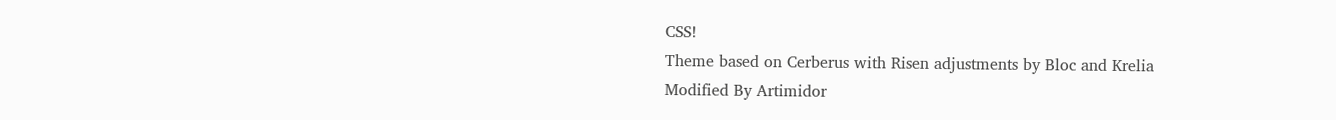CSS!
Theme based on Cerberus with Risen adjustments by Bloc and Krelia
Modified By Artimidor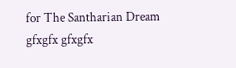for The Santharian Dream
gfxgfx gfxgfx